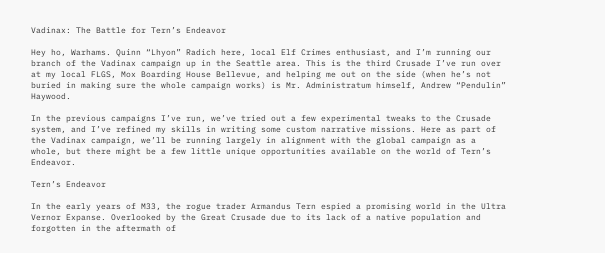Vadinax: The Battle for Tern’s Endeavor

Hey ho, Warhams. Quinn “Lhyon” Radich here, local Elf Crimes enthusiast, and I’m running our branch of the Vadinax campaign up in the Seattle area. This is the third Crusade I’ve run over at my local FLGS, Mox Boarding House Bellevue, and helping me out on the side (when he’s not buried in making sure the whole campaign works) is Mr. Administratum himself, Andrew “Pendulin” Haywood.

In the previous campaigns I’ve run, we’ve tried out a few experimental tweaks to the Crusade system, and I’ve refined my skills in writing some custom narrative missions. Here as part of the Vadinax campaign, we’ll be running largely in alignment with the global campaign as a whole, but there might be a few little unique opportunities available on the world of Tern’s Endeavor.

Tern’s Endeavor

In the early years of M33, the rogue trader Armandus Tern espied a promising world in the Ultra Vernor Expanse. Overlooked by the Great Crusade due to its lack of a native population and forgotten in the aftermath of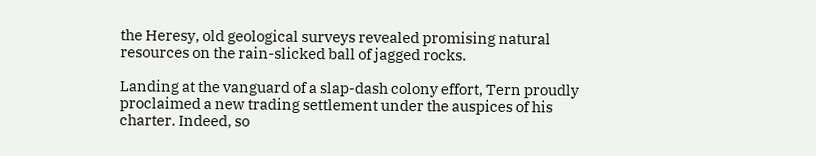the Heresy, old geological surveys revealed promising natural resources on the rain-slicked ball of jagged rocks.

Landing at the vanguard of a slap-dash colony effort, Tern proudly proclaimed a new trading settlement under the auspices of his charter. Indeed, so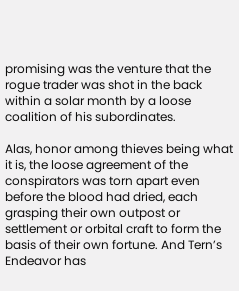promising was the venture that the rogue trader was shot in the back within a solar month by a loose coalition of his subordinates.

Alas, honor among thieves being what it is, the loose agreement of the conspirators was torn apart even before the blood had dried, each grasping their own outpost or settlement or orbital craft to form the basis of their own fortune. And Tern’s Endeavor has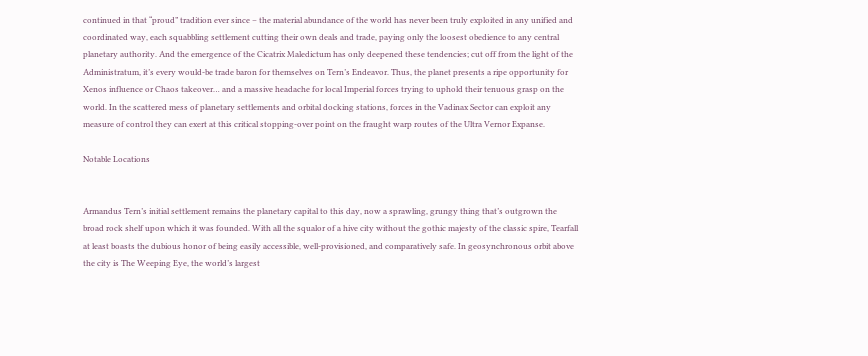continued in that “proud” tradition ever since – the material abundance of the world has never been truly exploited in any unified and coordinated way, each squabbling settlement cutting their own deals and trade, paying only the loosest obedience to any central planetary authority. And the emergence of the Cicatrix Maledictum has only deepened these tendencies; cut off from the light of the Administratum, it’s every would-be trade baron for themselves on Tern’s Endeavor. Thus, the planet presents a ripe opportunity for Xenos influence or Chaos takeover… and a massive headache for local Imperial forces trying to uphold their tenuous grasp on the world. In the scattered mess of planetary settlements and orbital docking stations, forces in the Vadinax Sector can exploit any measure of control they can exert at this critical stopping-over point on the fraught warp routes of the Ultra Vernor Expanse.

Notable Locations


Armandus Tern’s initial settlement remains the planetary capital to this day, now a sprawling, grungy thing that’s outgrown the broad rock shelf upon which it was founded. With all the squalor of a hive city without the gothic majesty of the classic spire, Tearfall at least boasts the dubious honor of being easily accessible, well-provisioned, and comparatively safe. In geosynchronous orbit above the city is The Weeping Eye, the world’s largest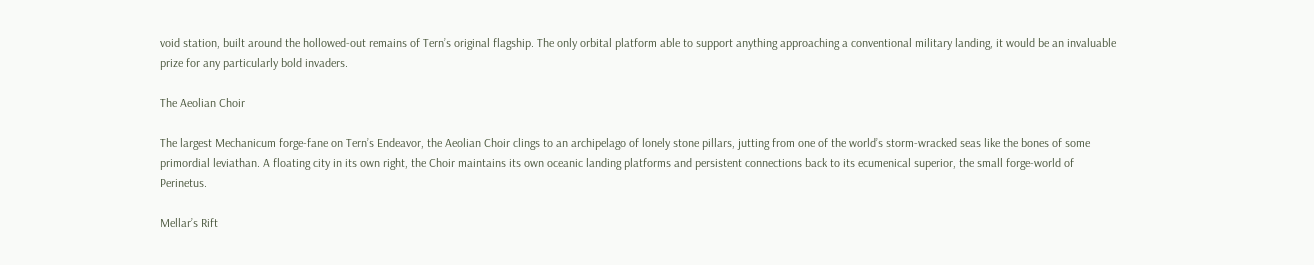void station, built around the hollowed-out remains of Tern’s original flagship. The only orbital platform able to support anything approaching a conventional military landing, it would be an invaluable prize for any particularly bold invaders.

The Aeolian Choir

The largest Mechanicum forge-fane on Tern’s Endeavor, the Aeolian Choir clings to an archipelago of lonely stone pillars, jutting from one of the world’s storm-wracked seas like the bones of some primordial leviathan. A floating city in its own right, the Choir maintains its own oceanic landing platforms and persistent connections back to its ecumenical superior, the small forge-world of Perinetus.

Mellar’s Rift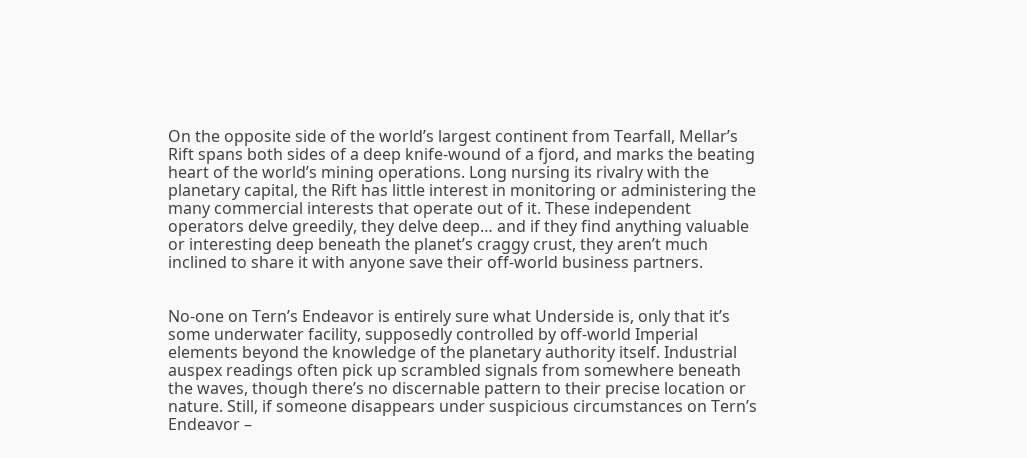On the opposite side of the world’s largest continent from Tearfall, Mellar’s Rift spans both sides of a deep knife-wound of a fjord, and marks the beating heart of the world’s mining operations. Long nursing its rivalry with the planetary capital, the Rift has little interest in monitoring or administering the many commercial interests that operate out of it. These independent operators delve greedily, they delve deep… and if they find anything valuable or interesting deep beneath the planet’s craggy crust, they aren’t much inclined to share it with anyone save their off-world business partners.


No-one on Tern’s Endeavor is entirely sure what Underside is, only that it’s some underwater facility, supposedly controlled by off-world Imperial elements beyond the knowledge of the planetary authority itself. Industrial auspex readings often pick up scrambled signals from somewhere beneath the waves, though there’s no discernable pattern to their precise location or nature. Still, if someone disappears under suspicious circumstances on Tern’s Endeavor –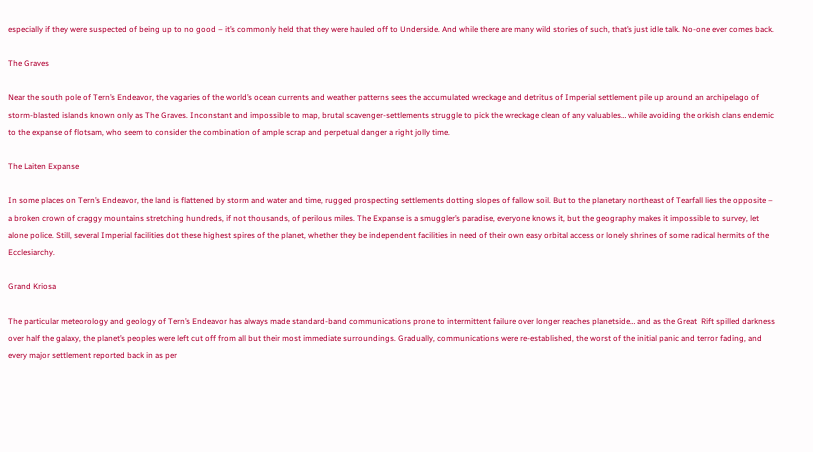especially if they were suspected of being up to no good – it’s commonly held that they were hauled off to Underside. And while there are many wild stories of such, that’s just idle talk. No-one ever comes back.

The Graves

Near the south pole of Tern’s Endeavor, the vagaries of the world’s ocean currents and weather patterns sees the accumulated wreckage and detritus of Imperial settlement pile up around an archipelago of storm-blasted islands known only as The Graves. Inconstant and impossible to map, brutal scavenger-settlements struggle to pick the wreckage clean of any valuables… while avoiding the orkish clans endemic to the expanse of flotsam, who seem to consider the combination of ample scrap and perpetual danger a right jolly time.

The Laiten Expanse

In some places on Tern’s Endeavor, the land is flattened by storm and water and time, rugged prospecting settlements dotting slopes of fallow soil. But to the planetary northeast of Tearfall lies the opposite – a broken crown of craggy mountains stretching hundreds, if not thousands, of perilous miles. The Expanse is a smuggler’s paradise, everyone knows it, but the geography makes it impossible to survey, let alone police. Still, several Imperial facilities dot these highest spires of the planet, whether they be independent facilities in need of their own easy orbital access or lonely shrines of some radical hermits of the Ecclesiarchy.

Grand Kriosa

The particular meteorology and geology of Tern’s Endeavor has always made standard-band communications prone to intermittent failure over longer reaches planetside… and as the Great  Rift spilled darkness over half the galaxy, the planet’s peoples were left cut off from all but their most immediate surroundings. Gradually, communications were re-established, the worst of the initial panic and terror fading, and every major settlement reported back in as per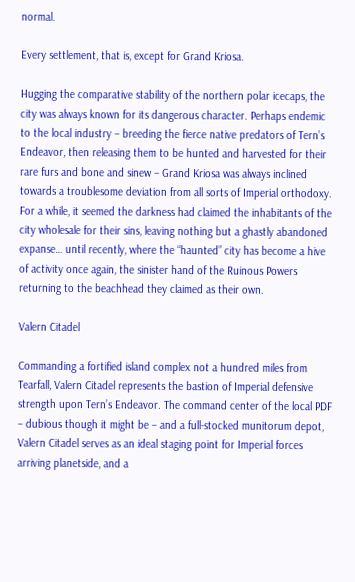normal.

Every settlement, that is, except for Grand Kriosa.

Hugging the comparative stability of the northern polar icecaps, the city was always known for its dangerous character. Perhaps endemic to the local industry – breeding the fierce native predators of Tern’s Endeavor, then releasing them to be hunted and harvested for their rare furs and bone and sinew – Grand Kriosa was always inclined towards a troublesome deviation from all sorts of Imperial orthodoxy. For a while, it seemed the darkness had claimed the inhabitants of the city wholesale for their sins, leaving nothing but a ghastly abandoned expanse… until recently, where the “haunted” city has become a hive of activity once again, the sinister hand of the Ruinous Powers returning to the beachhead they claimed as their own.

Valern Citadel

Commanding a fortified island complex not a hundred miles from Tearfall, Valern Citadel represents the bastion of Imperial defensive strength upon Tern’s Endeavor. The command center of the local PDF – dubious though it might be – and a full-stocked munitorum depot, Valern Citadel serves as an ideal staging point for Imperial forces arriving planetside, and a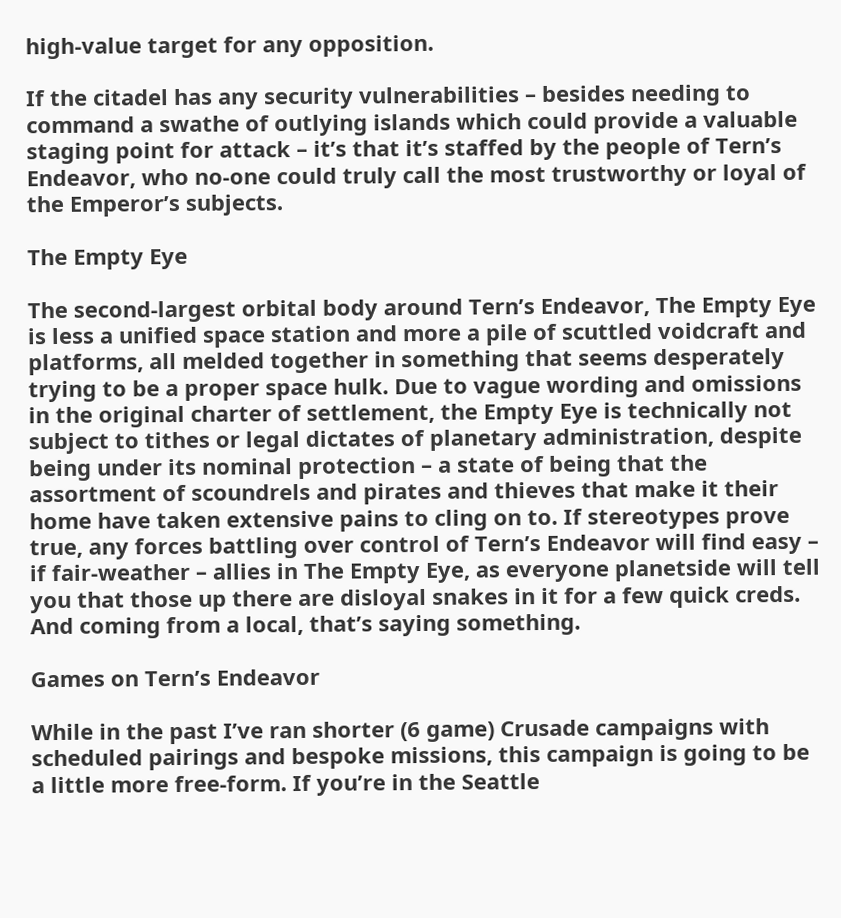high-value target for any opposition.

If the citadel has any security vulnerabilities – besides needing to command a swathe of outlying islands which could provide a valuable staging point for attack – it’s that it’s staffed by the people of Tern’s Endeavor, who no-one could truly call the most trustworthy or loyal of the Emperor’s subjects.

The Empty Eye

The second-largest orbital body around Tern’s Endeavor, The Empty Eye is less a unified space station and more a pile of scuttled voidcraft and platforms, all melded together in something that seems desperately trying to be a proper space hulk. Due to vague wording and omissions in the original charter of settlement, the Empty Eye is technically not subject to tithes or legal dictates of planetary administration, despite being under its nominal protection – a state of being that the assortment of scoundrels and pirates and thieves that make it their home have taken extensive pains to cling on to. If stereotypes prove true, any forces battling over control of Tern’s Endeavor will find easy – if fair-weather – allies in The Empty Eye, as everyone planetside will tell you that those up there are disloyal snakes in it for a few quick creds. And coming from a local, that’s saying something.

Games on Tern’s Endeavor

While in the past I’ve ran shorter (6 game) Crusade campaigns with scheduled pairings and bespoke missions, this campaign is going to be a little more free-form. If you’re in the Seattle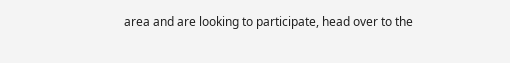area and are looking to participate, head over to the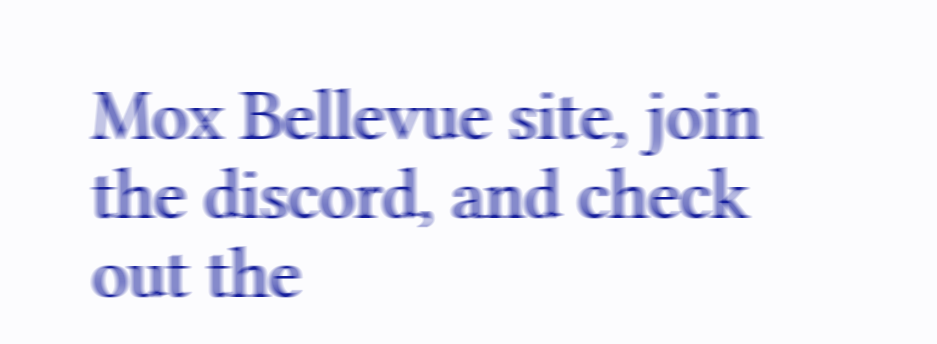Mox Bellevue site, join the discord, and check out the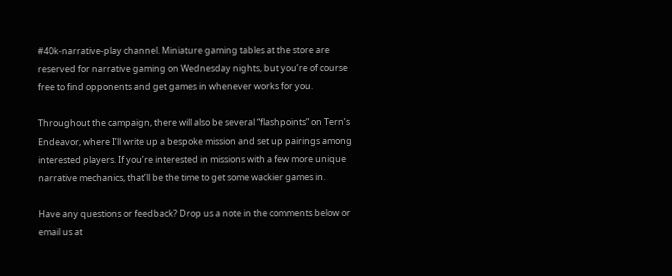#40k-narrative-play channel. Miniature gaming tables at the store are reserved for narrative gaming on Wednesday nights, but you’re of course free to find opponents and get games in whenever works for you.

Throughout the campaign, there will also be several “flashpoints” on Tern’s Endeavor, where I’ll write up a bespoke mission and set up pairings among interested players. If you’re interested in missions with a few more unique narrative mechanics, that’ll be the time to get some wackier games in.

Have any questions or feedback? Drop us a note in the comments below or email us at